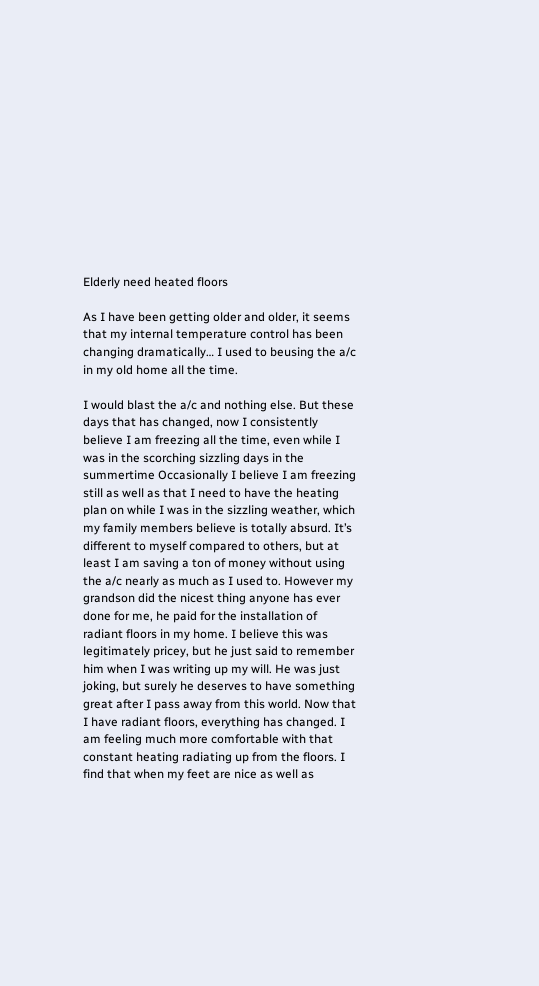Elderly need heated floors

As I have been getting older and older, it seems that my internal temperature control has been changing dramatically… I used to beusing the a/c in my old home all the time.

I would blast the a/c and nothing else. But these days that has changed, now I consistently believe I am freezing all the time, even while I was in the scorching sizzling days in the summertime Occasionally I believe I am freezing still as well as that I need to have the heating plan on while I was in the sizzling weather, which my family members believe is totally absurd. It’s different to myself compared to others, but at least I am saving a ton of money without using the a/c nearly as much as I used to. However my grandson did the nicest thing anyone has ever done for me, he paid for the installation of radiant floors in my home. I believe this was legitimately pricey, but he just said to remember him when I was writing up my will. He was just joking, but surely he deserves to have something great after I pass away from this world. Now that I have radiant floors, everything has changed. I am feeling much more comfortable with that constant heating radiating up from the floors. I find that when my feet are nice as well as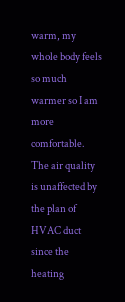warm, my whole body feels so much warmer so I am more comfortable. The air quality is unaffected by the plan of HVAC duct since the heating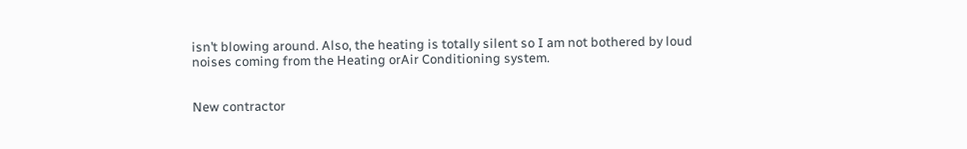isn’t blowing around. Also, the heating is totally silent so I am not bothered by loud noises coming from the Heating orAir Conditioning system.


New contractor